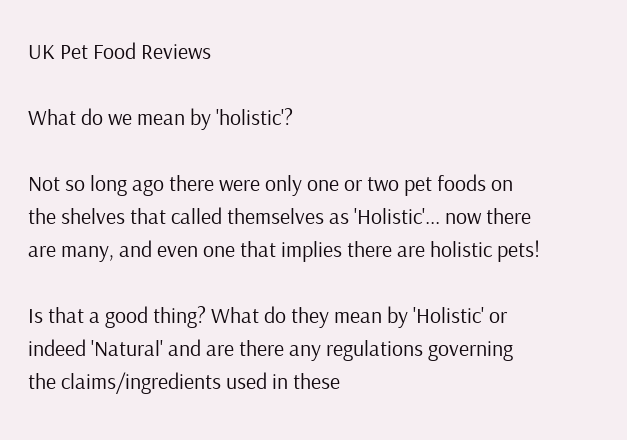UK Pet Food Reviews

What do we mean by 'holistic'?

Not so long ago there were only one or two pet foods on the shelves that called themselves as 'Holistic'... now there are many, and even one that implies there are holistic pets!

Is that a good thing? What do they mean by 'Holistic' or indeed 'Natural' and are there any regulations governing the claims/ingredients used in these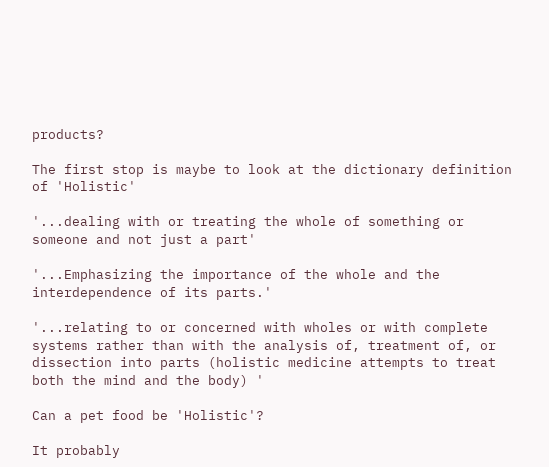products?

The first stop is maybe to look at the dictionary definition of 'Holistic'

'...dealing with or treating the whole of something or someone and not just a part'

'...Emphasizing the importance of the whole and the interdependence of its parts.'

'...relating to or concerned with wholes or with complete systems rather than with the analysis of, treatment of, or dissection into parts (holistic medicine attempts to treat both the mind and the body) '

Can a pet food be 'Holistic'?

It probably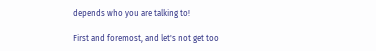depends who you are talking to!

First and foremost, and let's not get too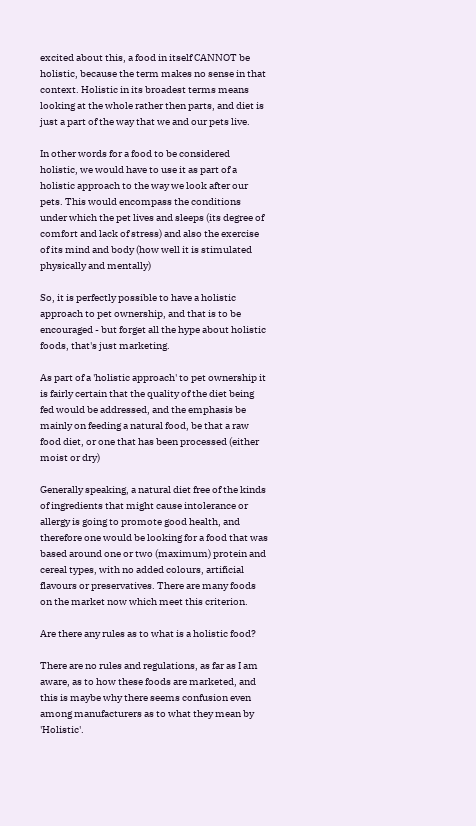excited about this, a food in itself CANNOT be holistic, because the term makes no sense in that context. Holistic in its broadest terms means looking at the whole rather then parts, and diet is just a part of the way that we and our pets live.

In other words for a food to be considered holistic, we would have to use it as part of a holistic approach to the way we look after our pets. This would encompass the conditions under which the pet lives and sleeps (its degree of comfort and lack of stress) and also the exercise of its mind and body (how well it is stimulated physically and mentally)

So, it is perfectly possible to have a holistic approach to pet ownership, and that is to be encouraged - but forget all the hype about holistic foods, that's just marketing.

As part of a 'holistic approach' to pet ownership it is fairly certain that the quality of the diet being fed would be addressed, and the emphasis be mainly on feeding a natural food, be that a raw food diet, or one that has been processed (either moist or dry)

Generally speaking, a natural diet free of the kinds of ingredients that might cause intolerance or allergy is going to promote good health, and therefore one would be looking for a food that was based around one or two (maximum) protein and cereal types, with no added colours, artificial flavours or preservatives. There are many foods on the market now which meet this criterion.

Are there any rules as to what is a holistic food?

There are no rules and regulations, as far as I am aware, as to how these foods are marketed, and this is maybe why there seems confusion even among manufacturers as to what they mean by 'Holistic'.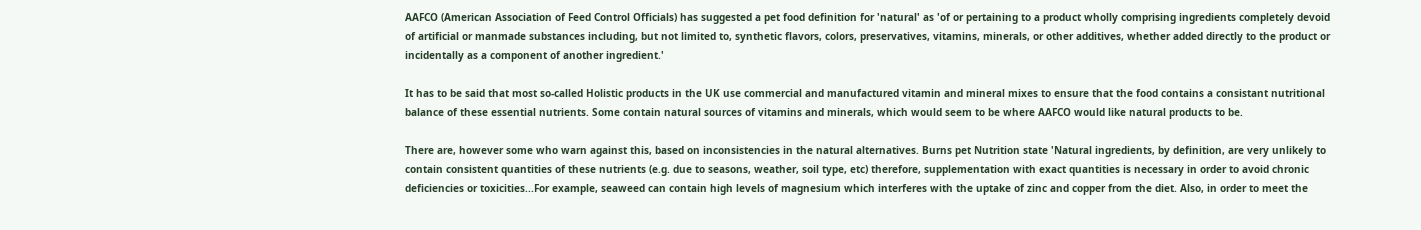AAFCO (American Association of Feed Control Officials) has suggested a pet food definition for 'natural' as 'of or pertaining to a product wholly comprising ingredients completely devoid of artificial or manmade substances including, but not limited to, synthetic flavors, colors, preservatives, vitamins, minerals, or other additives, whether added directly to the product or incidentally as a component of another ingredient.'

It has to be said that most so-called Holistic products in the UK use commercial and manufactured vitamin and mineral mixes to ensure that the food contains a consistant nutritional balance of these essential nutrients. Some contain natural sources of vitamins and minerals, which would seem to be where AAFCO would like natural products to be.

There are, however some who warn against this, based on inconsistencies in the natural alternatives. Burns pet Nutrition state 'Natural ingredients, by definition, are very unlikely to contain consistent quantities of these nutrients (e.g. due to seasons, weather, soil type, etc) therefore, supplementation with exact quantities is necessary in order to avoid chronic deficiencies or toxicities...For example, seaweed can contain high levels of magnesium which interferes with the uptake of zinc and copper from the diet. Also, in order to meet the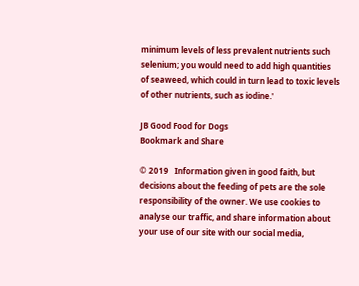minimum levels of less prevalent nutrients such selenium; you would need to add high quantities of seaweed, which could in turn lead to toxic levels of other nutrients, such as iodine.'

JB Good Food for Dogs
Bookmark and Share

© 2019   Information given in good faith, but decisions about the feeding of pets are the sole responsibility of the owner. We use cookies to analyse our traffic, and share information about your use of our site with our social media,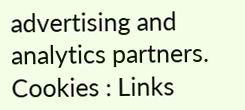advertising and analytics partners. Cookies : Links